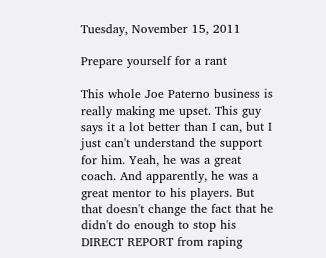Tuesday, November 15, 2011

Prepare yourself for a rant

This whole Joe Paterno business is really making me upset. This guy says it a lot better than I can, but I just can't understand the support for him. Yeah, he was a great coach. And apparently, he was a great mentor to his players. But that doesn't change the fact that he didn't do enough to stop his DIRECT REPORT from raping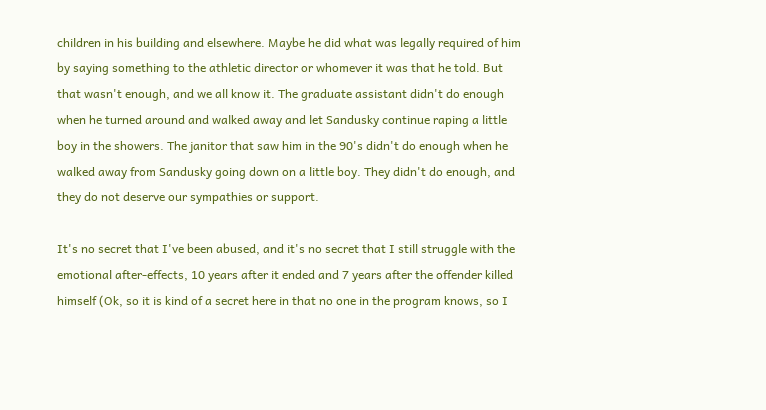children in his building and elsewhere. Maybe he did what was legally required of him by saying something to the athletic director or whomever it was that he told. But that wasn't enough, and we all know it. The graduate assistant didn't do enough when he turned around and walked away and let Sandusky continue raping a little boy in the showers. The janitor that saw him in the 90's didn't do enough when he walked away from Sandusky going down on a little boy. They didn't do enough, and they do not deserve our sympathies or support.

It's no secret that I've been abused, and it's no secret that I still struggle with the emotional after-effects, 10 years after it ended and 7 years after the offender killed himself (Ok, so it is kind of a secret here in that no one in the program knows, so I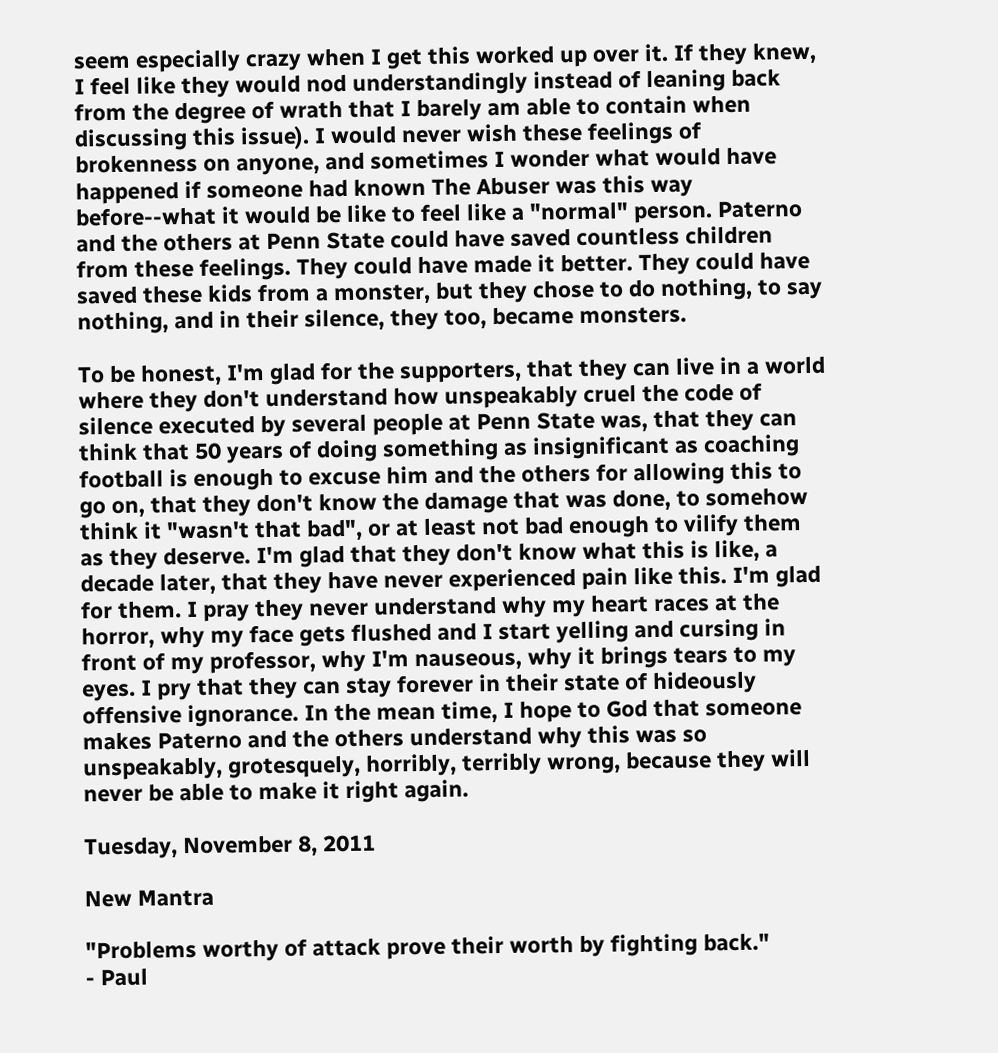seem especially crazy when I get this worked up over it. If they knew, I feel like they would nod understandingly instead of leaning back from the degree of wrath that I barely am able to contain when discussing this issue). I would never wish these feelings of brokenness on anyone, and sometimes I wonder what would have happened if someone had known The Abuser was this way before--what it would be like to feel like a "normal" person. Paterno and the others at Penn State could have saved countless children from these feelings. They could have made it better. They could have saved these kids from a monster, but they chose to do nothing, to say nothing, and in their silence, they too, became monsters.

To be honest, I'm glad for the supporters, that they can live in a world where they don't understand how unspeakably cruel the code of silence executed by several people at Penn State was, that they can think that 50 years of doing something as insignificant as coaching football is enough to excuse him and the others for allowing this to go on, that they don't know the damage that was done, to somehow think it "wasn't that bad", or at least not bad enough to vilify them as they deserve. I'm glad that they don't know what this is like, a decade later, that they have never experienced pain like this. I'm glad for them. I pray they never understand why my heart races at the horror, why my face gets flushed and I start yelling and cursing in front of my professor, why I'm nauseous, why it brings tears to my eyes. I pry that they can stay forever in their state of hideously offensive ignorance. In the mean time, I hope to God that someone makes Paterno and the others understand why this was so unspeakably, grotesquely, horribly, terribly wrong, because they will never be able to make it right again.

Tuesday, November 8, 2011

New Mantra

"Problems worthy of attack prove their worth by fighting back."
- Paul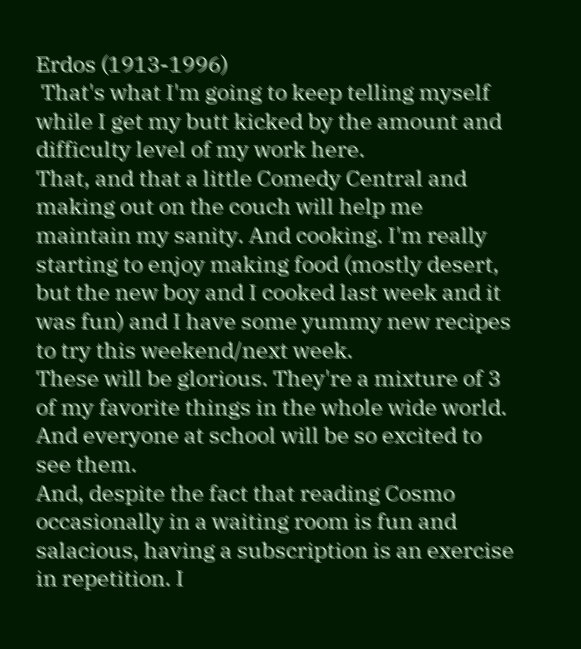Erdos (1913-1996)
 That's what I'm going to keep telling myself while I get my butt kicked by the amount and difficulty level of my work here.
That, and that a little Comedy Central and making out on the couch will help me maintain my sanity. And cooking. I'm really starting to enjoy making food (mostly desert, but the new boy and I cooked last week and it was fun) and I have some yummy new recipes to try this weekend/next week.
These will be glorious. They're a mixture of 3 of my favorite things in the whole wide world. And everyone at school will be so excited to see them.
And, despite the fact that reading Cosmo occasionally in a waiting room is fun and salacious, having a subscription is an exercise in repetition. I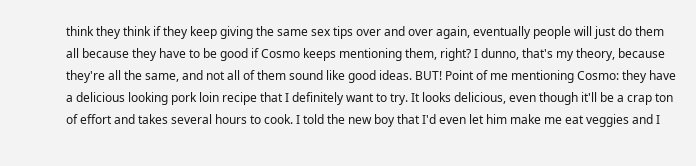think they think if they keep giving the same sex tips over and over again, eventually people will just do them all because they have to be good if Cosmo keeps mentioning them, right? I dunno, that's my theory, because they're all the same, and not all of them sound like good ideas. BUT! Point of me mentioning Cosmo: they have a delicious looking pork loin recipe that I definitely want to try. It looks delicious, even though it'll be a crap ton of effort and takes several hours to cook. I told the new boy that I'd even let him make me eat veggies and I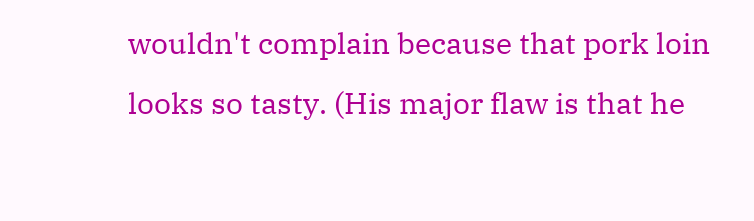wouldn't complain because that pork loin looks so tasty. (His major flaw is that he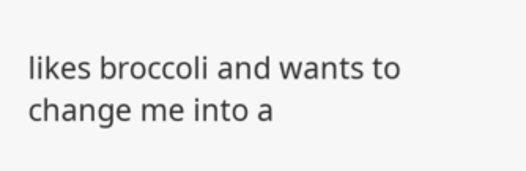likes broccoli and wants to change me into a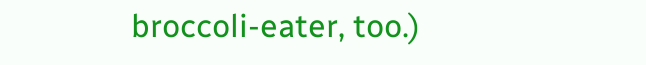broccoli-eater, too.)